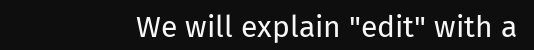We will explain "edit" with a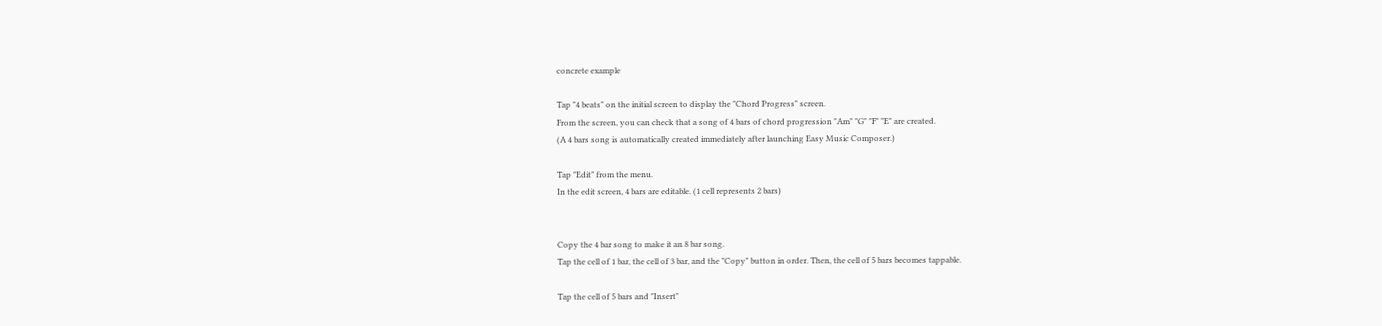concrete example

Tap "4 beats" on the initial screen to display the "Chord Progress" screen.
From the screen, you can check that a song of 4 bars of chord progression "Am" "G" "F" "E" are created.
(A 4 bars song is automatically created immediately after launching Easy Music Composer.)

Tap "Edit" from the menu.
In the edit screen, 4 bars are editable. (1 cell represents 2 bars)


Copy the 4 bar song to make it an 8 bar song.
Tap the cell of 1 bar, the cell of 3 bar, and the "Copy" button in order. Then, the cell of 5 bars becomes tappable.

Tap the cell of 5 bars and "Insert"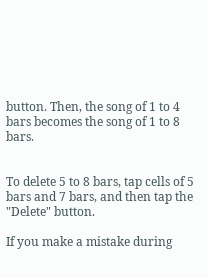button. Then, the song of 1 to 4 bars becomes the song of 1 to 8 bars.


To delete 5 to 8 bars, tap cells of 5 bars and 7 bars, and then tap the "Delete" button.

If you make a mistake during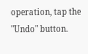operation, tap the "Undo" button.